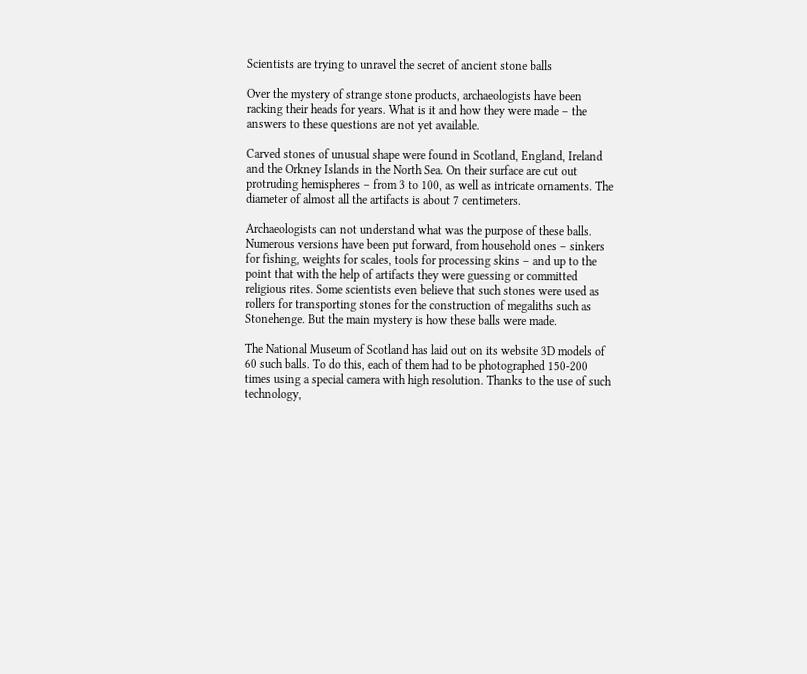Scientists are trying to unravel the secret of ancient stone balls

Over the mystery of strange stone products, archaeologists have been racking their heads for years. What is it and how they were made – the answers to these questions are not yet available.

Carved stones of unusual shape were found in Scotland, England, Ireland and the Orkney Islands in the North Sea. On their surface are cut out protruding hemispheres – from 3 to 100, as well as intricate ornaments. The diameter of almost all the artifacts is about 7 centimeters.

Archaeologists can not understand what was the purpose of these balls. Numerous versions have been put forward, from household ones – sinkers for fishing, weights for scales, tools for processing skins – and up to the point that with the help of artifacts they were guessing or committed religious rites. Some scientists even believe that such stones were used as rollers for transporting stones for the construction of megaliths such as Stonehenge. But the main mystery is how these balls were made.

The National Museum of Scotland has laid out on its website 3D models of 60 such balls. To do this, each of them had to be photographed 150-200 times using a special camera with high resolution. Thanks to the use of such technology,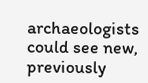archaeologists could see new, previously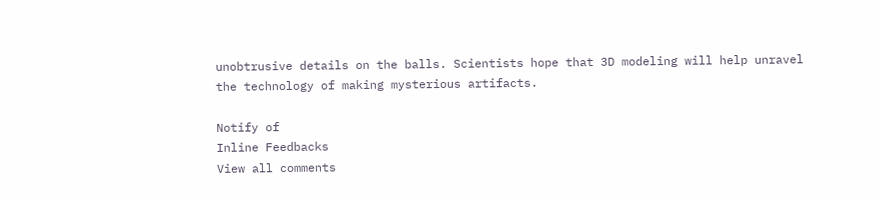unobtrusive details on the balls. Scientists hope that 3D modeling will help unravel the technology of making mysterious artifacts.

Notify of
Inline Feedbacks
View all comments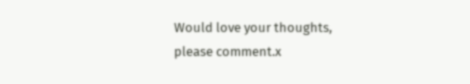Would love your thoughts, please comment.x